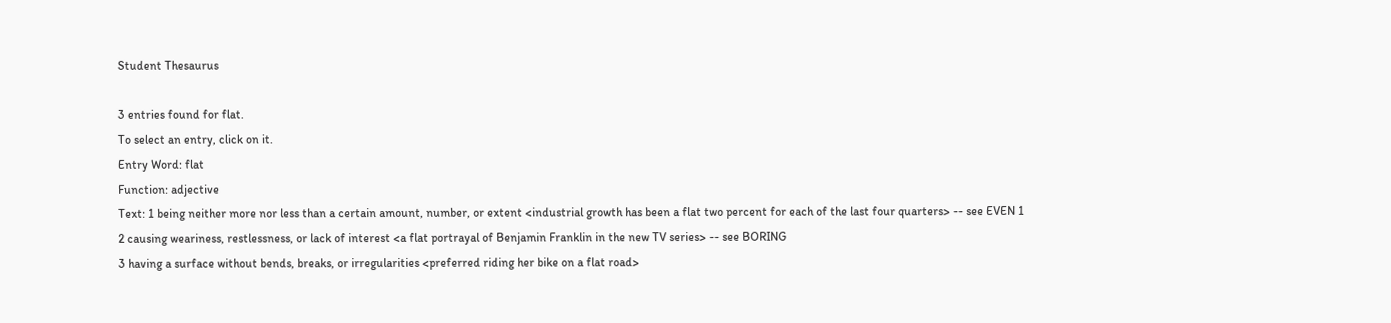Student Thesaurus

3 entries found for flat.
To select an entry, click on it.
Entry Word: flat
Function: adjective
Text: 1 being neither more nor less than a certain amount, number, or extent <industrial growth has been a flat two percent for each of the last four quarters> -- see EVEN 1
2 causing weariness, restlessness, or lack of interest <a flat portrayal of Benjamin Franklin in the new TV series> -- see BORING
3 having a surface without bends, breaks, or irregularities <preferred riding her bike on a flat road>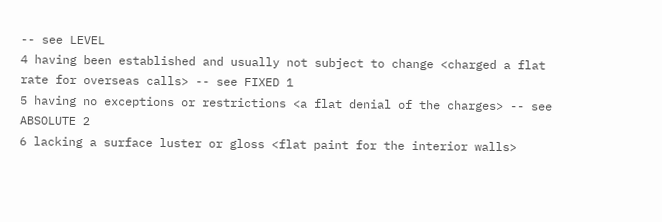-- see LEVEL
4 having been established and usually not subject to change <charged a flat rate for overseas calls> -- see FIXED 1
5 having no exceptions or restrictions <a flat denial of the charges> -- see ABSOLUTE 2
6 lacking a surface luster or gloss <flat paint for the interior walls>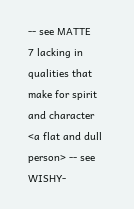-- see MATTE
7 lacking in qualities that make for spirit and character <a flat and dull person> -- see WISHY-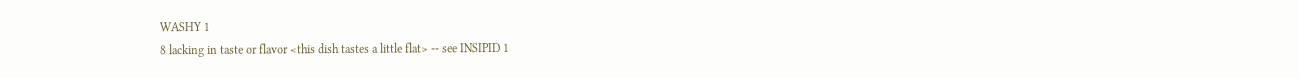WASHY 1
8 lacking in taste or flavor <this dish tastes a little flat> -- see INSIPID 1